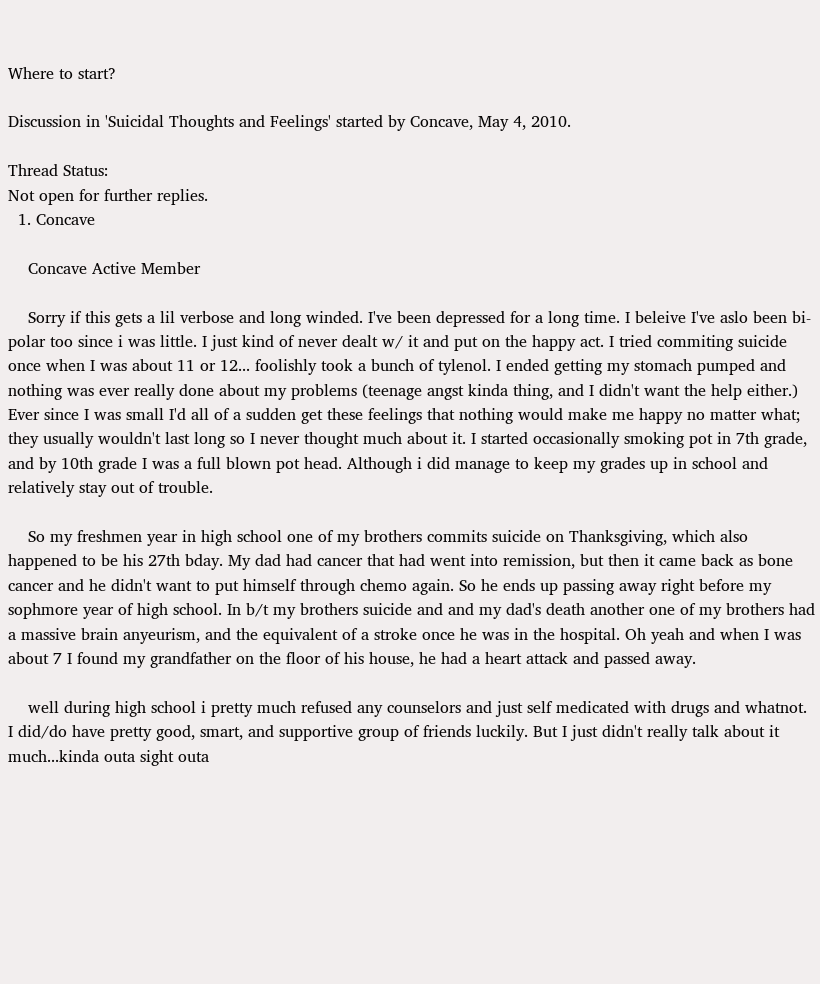Where to start?

Discussion in 'Suicidal Thoughts and Feelings' started by Concave, May 4, 2010.

Thread Status:
Not open for further replies.
  1. Concave

    Concave Active Member

    Sorry if this gets a lil verbose and long winded. I've been depressed for a long time. I beleive I've aslo been bi-polar too since i was little. I just kind of never dealt w/ it and put on the happy act. I tried commiting suicide once when I was about 11 or 12... foolishly took a bunch of tylenol. I ended getting my stomach pumped and nothing was ever really done about my problems (teenage angst kinda thing, and I didn't want the help either.) Ever since I was small I'd all of a sudden get these feelings that nothing would make me happy no matter what; they usually wouldn't last long so I never thought much about it. I started occasionally smoking pot in 7th grade, and by 10th grade I was a full blown pot head. Although i did manage to keep my grades up in school and relatively stay out of trouble.

    So my freshmen year in high school one of my brothers commits suicide on Thanksgiving, which also happened to be his 27th bday. My dad had cancer that had went into remission, but then it came back as bone cancer and he didn't want to put himself through chemo again. So he ends up passing away right before my sophmore year of high school. In b/t my brothers suicide and and my dad's death another one of my brothers had a massive brain anyeurism, and the equivalent of a stroke once he was in the hospital. Oh yeah and when I was about 7 I found my grandfather on the floor of his house, he had a heart attack and passed away.

    well during high school i pretty much refused any counselors and just self medicated with drugs and whatnot. I did/do have pretty good, smart, and supportive group of friends luckily. But I just didn't really talk about it much...kinda outa sight outa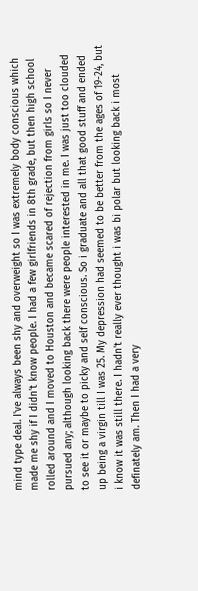mind type deal. I've always been shy and overweight so I was extremely body conscious which made me shy if I didn't know people. I had a few girlfriends in 8th grade, but then high school rolled around and I moved to Houston and became scared of rejection from girls so I never pursued any; although looking back there were people interested in me. I was just too clouded to see it or maybe to picky and self conscious. So i graduate and all that good stuff and ended up being a virgin till I was 25. My depression had seemed to be better from the ages of 19-24, but i know it was still there. I hadn't really ever thought i was bi polar but looking back i most definately am. Then I had a very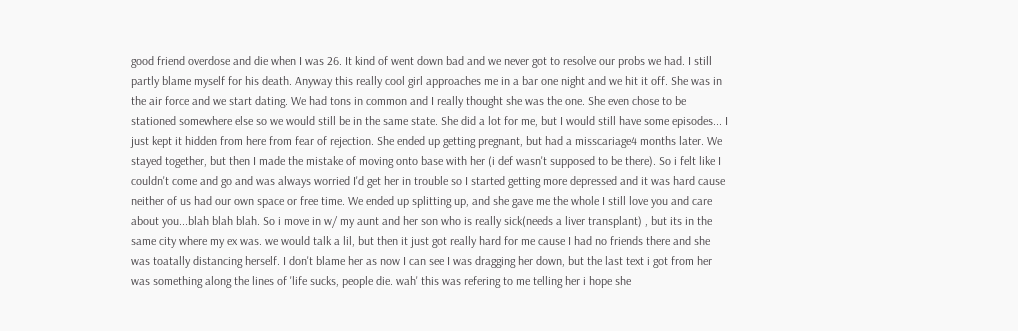good friend overdose and die when I was 26. It kind of went down bad and we never got to resolve our probs we had. I still partly blame myself for his death. Anyway this really cool girl approaches me in a bar one night and we hit it off. She was in the air force and we start dating. We had tons in common and I really thought she was the one. She even chose to be stationed somewhere else so we would still be in the same state. She did a lot for me, but I would still have some episodes... I just kept it hidden from here from fear of rejection. She ended up getting pregnant, but had a misscariage4 months later. We stayed together, but then I made the mistake of moving onto base with her (i def wasn't supposed to be there). So i felt like I couldn't come and go and was always worried I'd get her in trouble so I started getting more depressed and it was hard cause neither of us had our own space or free time. We ended up splitting up, and she gave me the whole I still love you and care about you...blah blah blah. So i move in w/ my aunt and her son who is really sick(needs a liver transplant) , but its in the same city where my ex was. we would talk a lil, but then it just got really hard for me cause I had no friends there and she was toatally distancing herself. I don't blame her as now I can see I was dragging her down, but the last text i got from her was something along the lines of 'life sucks, people die. wah' this was refering to me telling her i hope she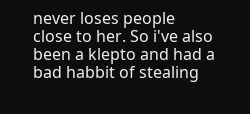never loses people close to her. So i've also been a klepto and had a bad habbit of stealing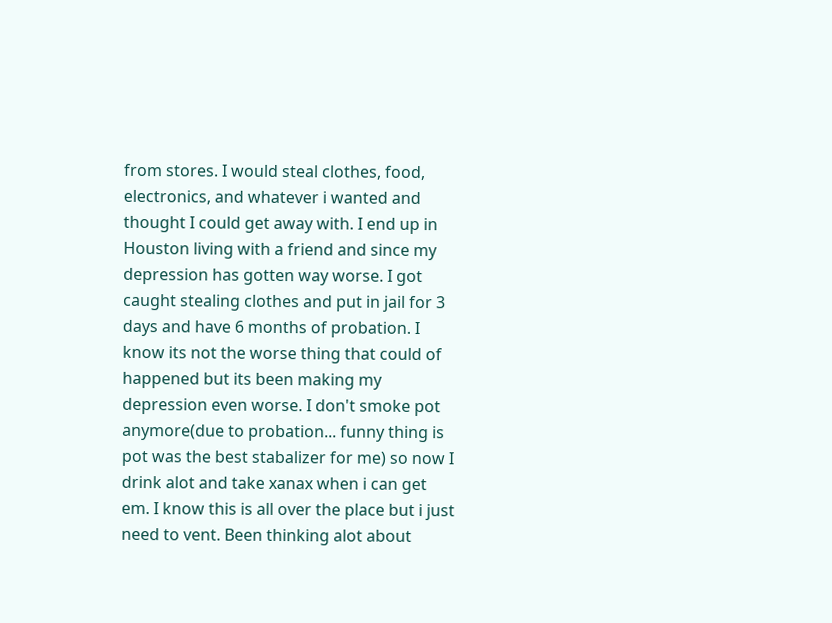from stores. I would steal clothes, food, electronics, and whatever i wanted and thought I could get away with. I end up in Houston living with a friend and since my depression has gotten way worse. I got caught stealing clothes and put in jail for 3 days and have 6 months of probation. I know its not the worse thing that could of happened but its been making my depression even worse. I don't smoke pot anymore(due to probation... funny thing is pot was the best stabalizer for me) so now I drink alot and take xanax when i can get em. I know this is all over the place but i just need to vent. Been thinking alot about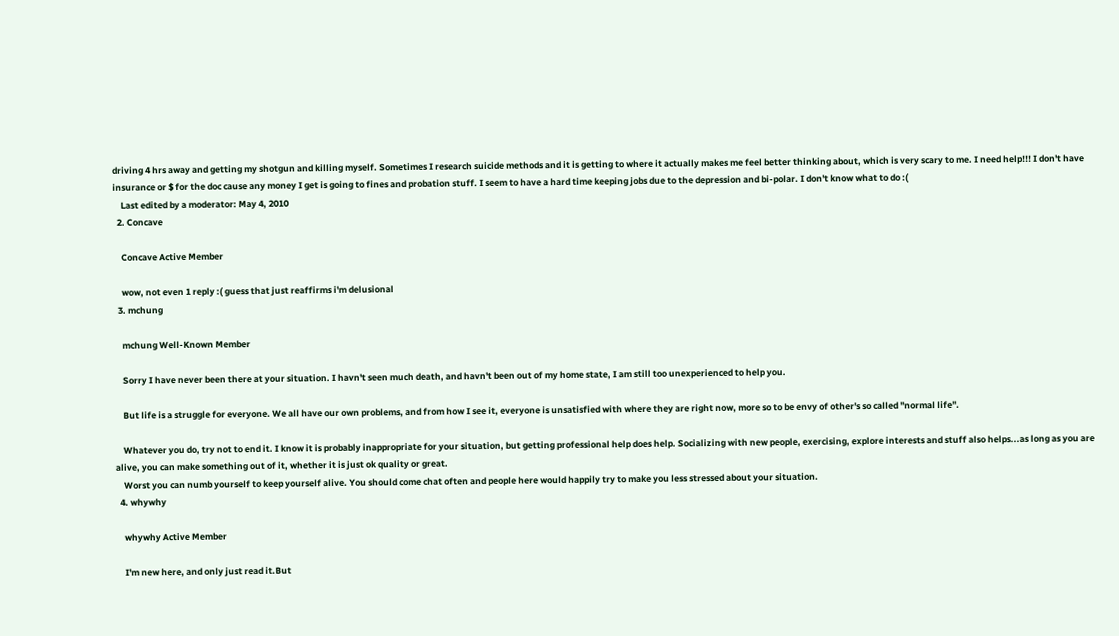driving 4 hrs away and getting my shotgun and killing myself. Sometimes I research suicide methods and it is getting to where it actually makes me feel better thinking about, which is very scary to me. I need help!!! I don't have insurance or $ for the doc cause any money I get is going to fines and probation stuff. I seem to have a hard time keeping jobs due to the depression and bi-polar. I don't know what to do :(
    Last edited by a moderator: May 4, 2010
  2. Concave

    Concave Active Member

    wow, not even 1 reply :( guess that just reaffirms i'm delusional
  3. mchung

    mchung Well-Known Member

    Sorry I have never been there at your situation. I havn't seen much death, and havn't been out of my home state, I am still too unexperienced to help you.

    But life is a struggle for everyone. We all have our own problems, and from how I see it, everyone is unsatisfied with where they are right now, more so to be envy of other's so called "normal life".

    Whatever you do, try not to end it. I know it is probably inappropriate for your situation, but getting professional help does help. Socializing with new people, exercising, explore interests and stuff also helps...as long as you are alive, you can make something out of it, whether it is just ok quality or great.
    Worst you can numb yourself to keep yourself alive. You should come chat often and people here would happily try to make you less stressed about your situation.
  4. whywhy

    whywhy Active Member

    I'm new here, and only just read it.But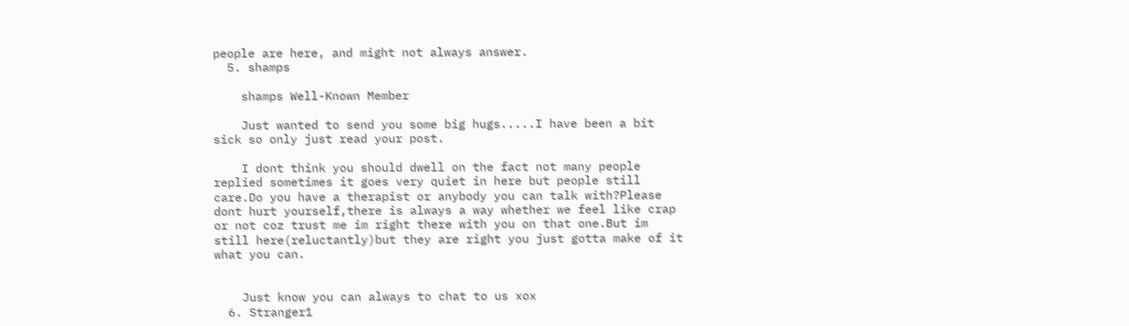people are here, and might not always answer.
  5. shamps

    shamps Well-Known Member

    Just wanted to send you some big hugs.....I have been a bit sick so only just read your post.

    I dont think you should dwell on the fact not many people replied sometimes it goes very quiet in here but people still care.Do you have a therapist or anybody you can talk with?Please dont hurt yourself,there is always a way whether we feel like crap or not coz trust me im right there with you on that one.But im still here(reluctantly)but they are right you just gotta make of it what you can.


    Just know you can always to chat to us xox
  6. Stranger1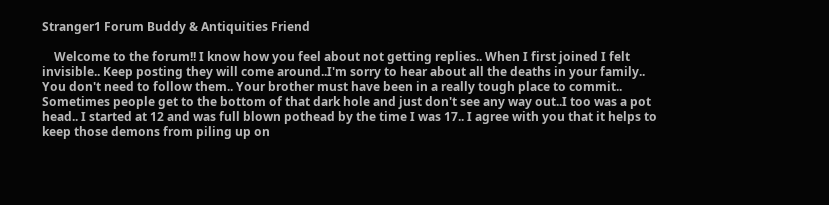Stranger1 Forum Buddy & Antiquities Friend

    Welcome to the forum!! I know how you feel about not getting replies.. When I first joined I felt invisible.. Keep posting they will come around..I'm sorry to hear about all the deaths in your family.. You don't need to follow them.. Your brother must have been in a really tough place to commit.. Sometimes people get to the bottom of that dark hole and just don't see any way out..I too was a pot head.. I started at 12 and was full blown pothead by the time I was 17.. I agree with you that it helps to keep those demons from piling up on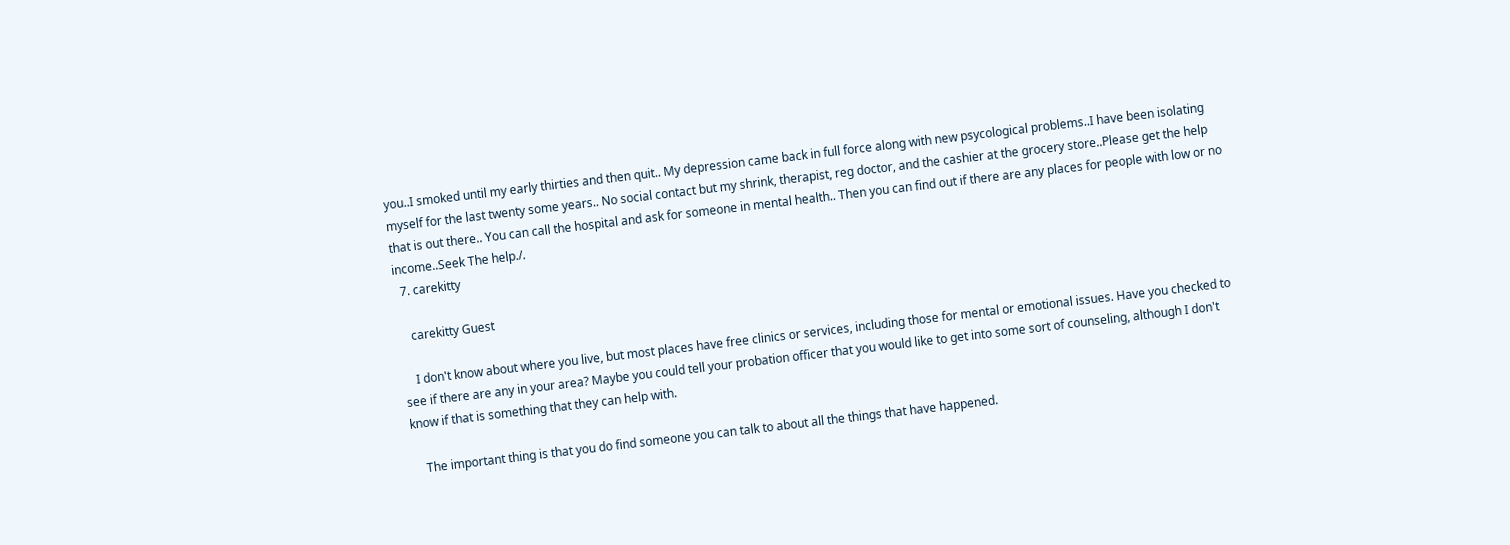you..I smoked until my early thirties and then quit.. My depression came back in full force along with new psycological problems..I have been isolating myself for the last twenty some years.. No social contact but my shrink, therapist, reg doctor, and the cashier at the grocery store..Please get the help that is out there.. You can call the hospital and ask for someone in mental health.. Then you can find out if there are any places for people with low or no income..Seek The help./.
  7. carekitty

    carekitty Guest

    I don't know about where you live, but most places have free clinics or services, including those for mental or emotional issues. Have you checked to see if there are any in your area? Maybe you could tell your probation officer that you would like to get into some sort of counseling, although I don't know if that is something that they can help with.

    The important thing is that you do find someone you can talk to about all the things that have happened.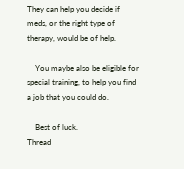They can help you decide if meds, or the right type of therapy, would be of help.

    You maybe also be eligible for special training, to help you find a job that you could do.

    Best of luck.
Thread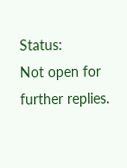Status:
Not open for further replies.